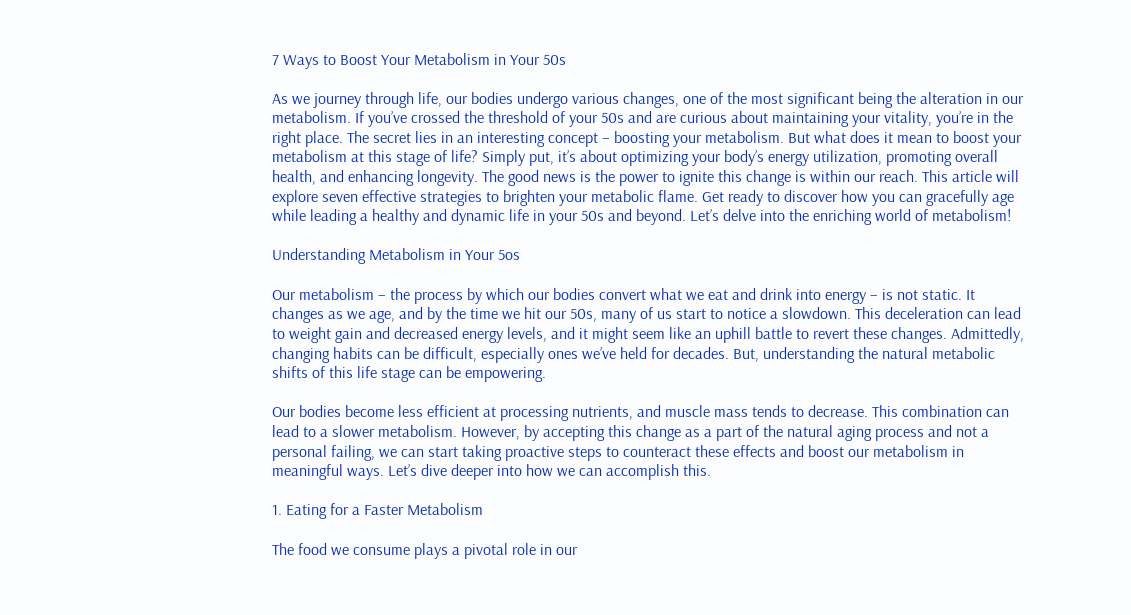7 Ways to Boost Your Metabolism in Your 50s

As we journey through life, our bodies undergo various changes, one of the most significant being the alteration in our metabolism. If you’ve crossed the threshold of your 50s and are curious about maintaining your vitality, you’re in the right place. The secret lies in an interesting concept – boosting your metabolism. But what does it mean to boost your metabolism at this stage of life? Simply put, it’s about optimizing your body’s energy utilization, promoting overall health, and enhancing longevity. The good news is the power to ignite this change is within our reach. This article will explore seven effective strategies to brighten your metabolic flame. Get ready to discover how you can gracefully age while leading a healthy and dynamic life in your 50s and beyond. Let’s delve into the enriching world of metabolism!

Understanding Metabolism in Your 5os

Our metabolism – the process by which our bodies convert what we eat and drink into energy – is not static. It changes as we age, and by the time we hit our 50s, many of us start to notice a slowdown. This deceleration can lead to weight gain and decreased energy levels, and it might seem like an uphill battle to revert these changes. Admittedly, changing habits can be difficult, especially ones we’ve held for decades. But, understanding the natural metabolic shifts of this life stage can be empowering.

Our bodies become less efficient at processing nutrients, and muscle mass tends to decrease. This combination can lead to a slower metabolism. However, by accepting this change as a part of the natural aging process and not a personal failing, we can start taking proactive steps to counteract these effects and boost our metabolism in meaningful ways. Let’s dive deeper into how we can accomplish this.

1. Eating for a Faster Metabolism

The food we consume plays a pivotal role in our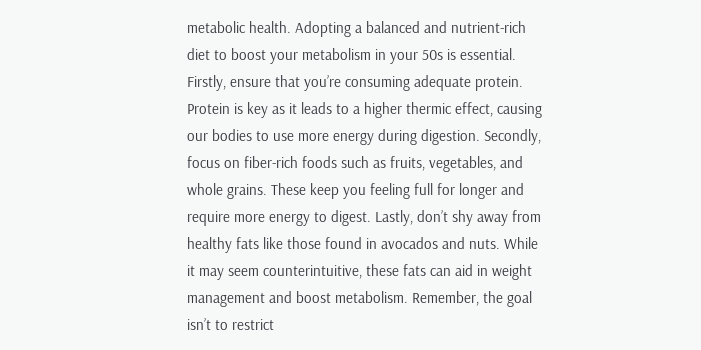metabolic health. Adopting a balanced and nutrient-rich diet to boost your metabolism in your 50s is essential. Firstly, ensure that you’re consuming adequate protein. Protein is key as it leads to a higher thermic effect, causing our bodies to use more energy during digestion. Secondly, focus on fiber-rich foods such as fruits, vegetables, and whole grains. These keep you feeling full for longer and require more energy to digest. Lastly, don’t shy away from healthy fats like those found in avocados and nuts. While it may seem counterintuitive, these fats can aid in weight management and boost metabolism. Remember, the goal isn’t to restrict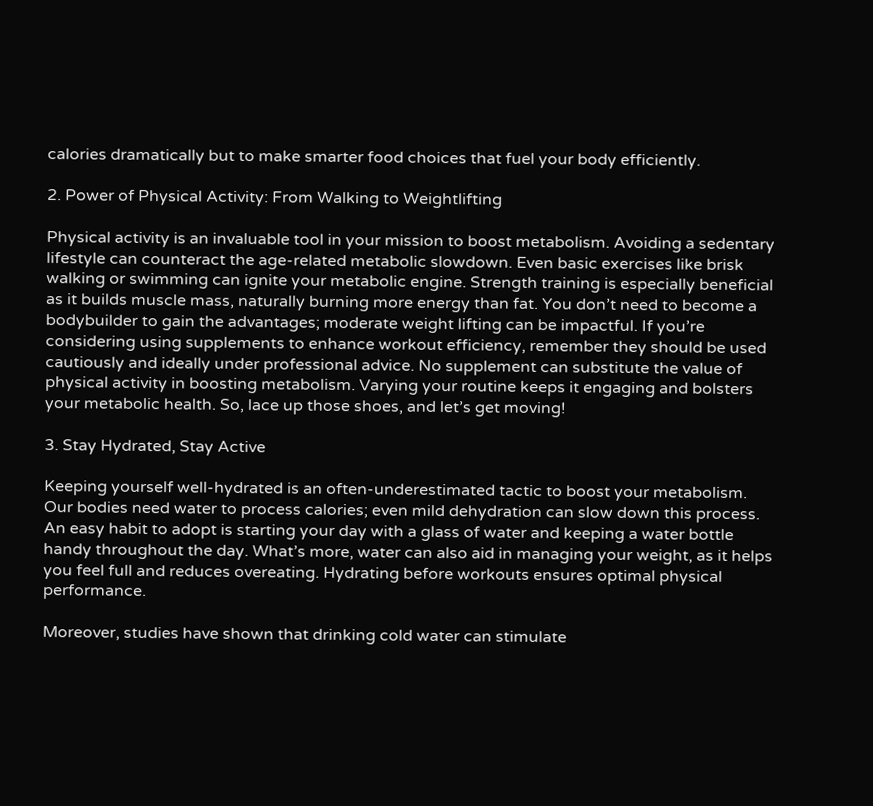calories dramatically but to make smarter food choices that fuel your body efficiently.

2. Power of Physical Activity: From Walking to Weightlifting

Physical activity is an invaluable tool in your mission to boost metabolism. Avoiding a sedentary lifestyle can counteract the age-related metabolic slowdown. Even basic exercises like brisk walking or swimming can ignite your metabolic engine. Strength training is especially beneficial as it builds muscle mass, naturally burning more energy than fat. You don’t need to become a bodybuilder to gain the advantages; moderate weight lifting can be impactful. If you’re considering using supplements to enhance workout efficiency, remember they should be used cautiously and ideally under professional advice. No supplement can substitute the value of physical activity in boosting metabolism. Varying your routine keeps it engaging and bolsters your metabolic health. So, lace up those shoes, and let’s get moving!

3. Stay Hydrated, Stay Active

Keeping yourself well-hydrated is an often-underestimated tactic to boost your metabolism. Our bodies need water to process calories; even mild dehydration can slow down this process. An easy habit to adopt is starting your day with a glass of water and keeping a water bottle handy throughout the day. What’s more, water can also aid in managing your weight, as it helps you feel full and reduces overeating. Hydrating before workouts ensures optimal physical performance.

Moreover, studies have shown that drinking cold water can stimulate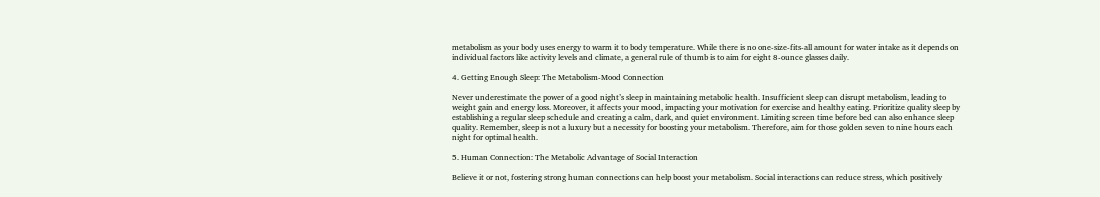metabolism as your body uses energy to warm it to body temperature. While there is no one-size-fits-all amount for water intake as it depends on individual factors like activity levels and climate, a general rule of thumb is to aim for eight 8-ounce glasses daily.

4. Getting Enough Sleep: The Metabolism-Mood Connection

Never underestimate the power of a good night’s sleep in maintaining metabolic health. Insufficient sleep can disrupt metabolism, leading to weight gain and energy loss. Moreover, it affects your mood, impacting your motivation for exercise and healthy eating. Prioritize quality sleep by establishing a regular sleep schedule and creating a calm, dark, and quiet environment. Limiting screen time before bed can also enhance sleep quality. Remember, sleep is not a luxury but a necessity for boosting your metabolism. Therefore, aim for those golden seven to nine hours each night for optimal health.

5. Human Connection: The Metabolic Advantage of Social Interaction

Believe it or not, fostering strong human connections can help boost your metabolism. Social interactions can reduce stress, which positively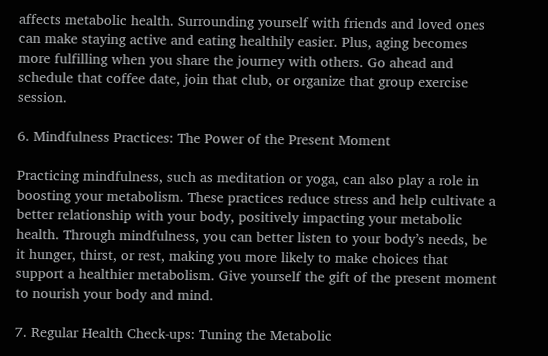affects metabolic health. Surrounding yourself with friends and loved ones can make staying active and eating healthily easier. Plus, aging becomes more fulfilling when you share the journey with others. Go ahead and schedule that coffee date, join that club, or organize that group exercise session.

6. Mindfulness Practices: The Power of the Present Moment

Practicing mindfulness, such as meditation or yoga, can also play a role in boosting your metabolism. These practices reduce stress and help cultivate a better relationship with your body, positively impacting your metabolic health. Through mindfulness, you can better listen to your body’s needs, be it hunger, thirst, or rest, making you more likely to make choices that support a healthier metabolism. Give yourself the gift of the present moment to nourish your body and mind.

7. Regular Health Check-ups: Tuning the Metabolic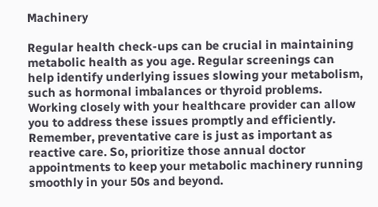Machinery

Regular health check-ups can be crucial in maintaining metabolic health as you age. Regular screenings can help identify underlying issues slowing your metabolism, such as hormonal imbalances or thyroid problems. Working closely with your healthcare provider can allow you to address these issues promptly and efficiently. Remember, preventative care is just as important as reactive care. So, prioritize those annual doctor appointments to keep your metabolic machinery running smoothly in your 50s and beyond.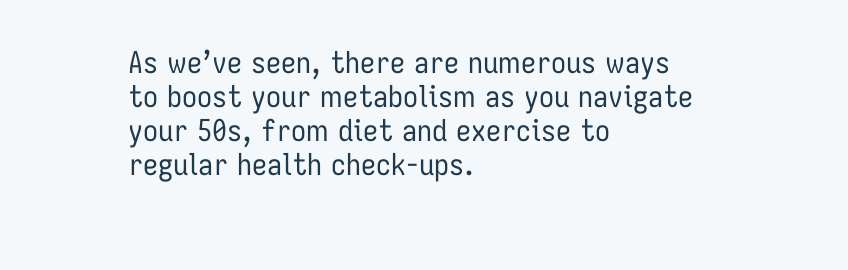As we’ve seen, there are numerous ways to boost your metabolism as you navigate your 50s, from diet and exercise to regular health check-ups.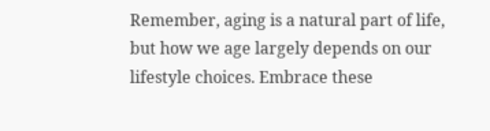Remember, aging is a natural part of life, but how we age largely depends on our lifestyle choices. Embrace these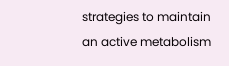strategies to maintain an active metabolism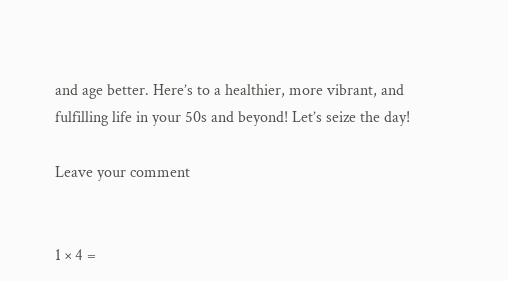and age better. Here’s to a healthier, more vibrant, and fulfilling life in your 50s and beyond! Let’s seize the day!

Leave your comment


1 × 4 =